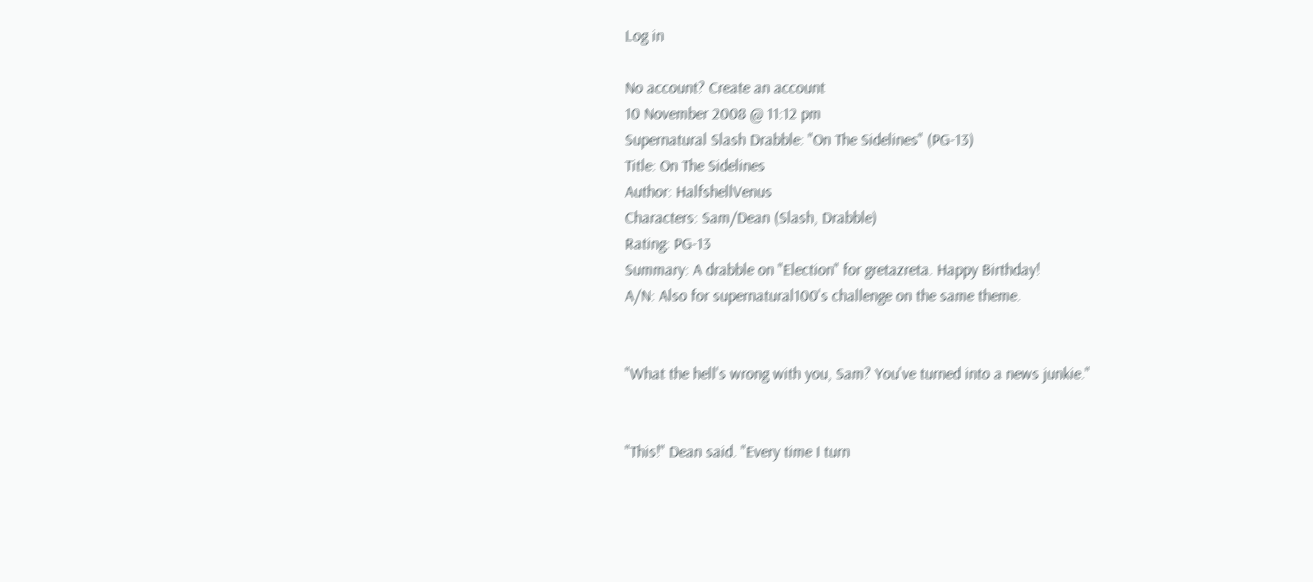Log in

No account? Create an account
10 November 2008 @ 11:12 pm
Supernatural Slash Drabble: "On The Sidelines" (PG-13)
Title: On The Sidelines
Author: HalfshellVenus
Characters: Sam/Dean (Slash, Drabble)
Rating: PG-13
Summary: A drabble on "Election" for gretazreta. Happy Birthday!
A/N: Also for supernatural100's challenge on the same theme.


"What the hell's wrong with you, Sam? You've turned into a news junkie."


"This!" Dean said. "Every time I turn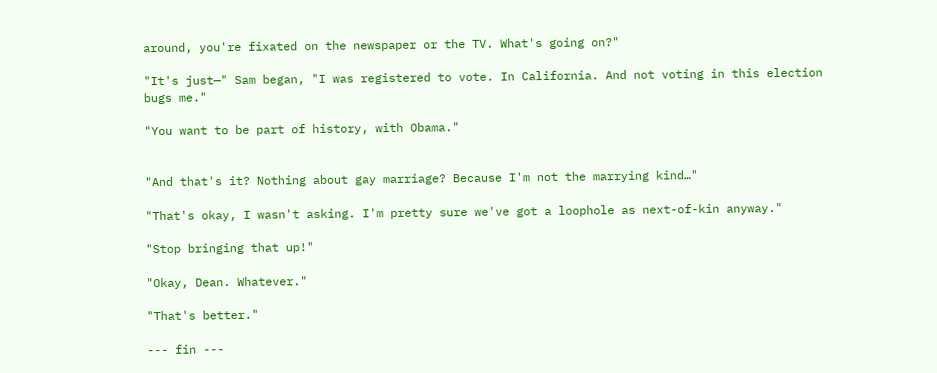around, you're fixated on the newspaper or the TV. What's going on?"

"It's just—" Sam began, "I was registered to vote. In California. And not voting in this election bugs me."

"You want to be part of history, with Obama."


"And that's it? Nothing about gay marriage? Because I'm not the marrying kind…"

"That's okay, I wasn't asking. I'm pretty sure we've got a loophole as next-of-kin anyway."

"Stop bringing that up!"

"Okay, Dean. Whatever."

"That's better."

--- fin ---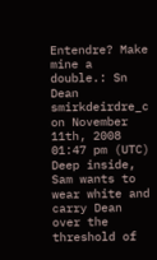Entendre? Make mine a double.: Sn Dean smirkdeirdre_c on November 11th, 2008 01:47 pm (UTC)
Deep inside, Sam wants to wear white and carry Dean over the threshold of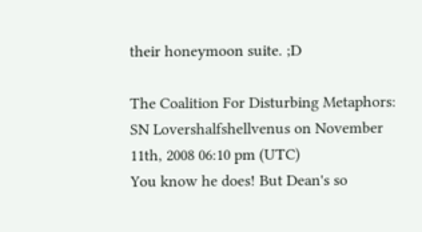their honeymoon suite. ;D

The Coalition For Disturbing Metaphors: SN Lovershalfshellvenus on November 11th, 2008 06:10 pm (UTC)
You know he does! But Dean's so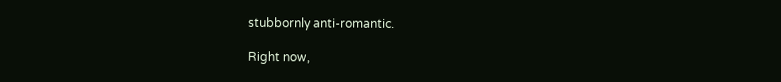stubbornly anti-romantic.

Right now,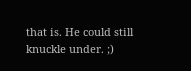that is. He could still knuckle under. ;)